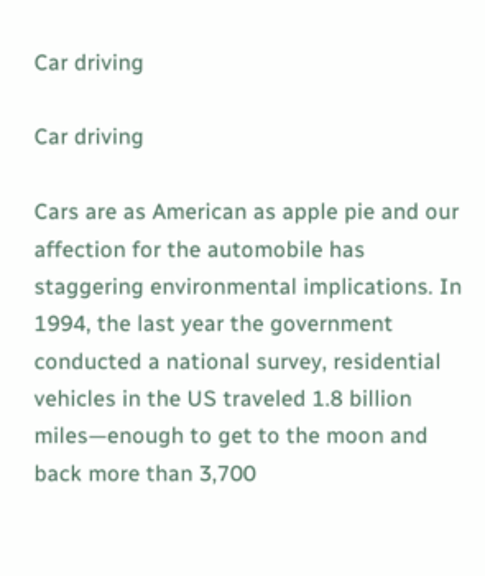Car driving

Car driving

Cars are as American as apple pie and our affection for the automobile has staggering environmental implications. In 1994, the last year the government conducted a national survey, residential vehicles in the US traveled 1.8 billion miles—enough to get to the moon and back more than 3,700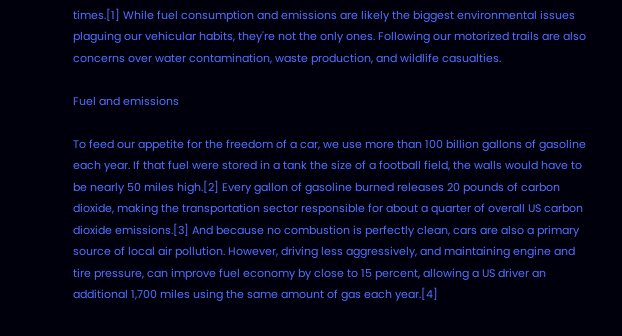times.[1] While fuel consumption and emissions are likely the biggest environmental issues plaguing our vehicular habits, they're not the only ones. Following our motorized trails are also concerns over water contamination, waste production, and wildlife casualties.

Fuel and emissions

To feed our appetite for the freedom of a car, we use more than 100 billion gallons of gasoline each year. If that fuel were stored in a tank the size of a football field, the walls would have to be nearly 50 miles high.[2] Every gallon of gasoline burned releases 20 pounds of carbon dioxide, making the transportation sector responsible for about a quarter of overall US carbon dioxide emissions.[3] And because no combustion is perfectly clean, cars are also a primary source of local air pollution. However, driving less aggressively, and maintaining engine and tire pressure, can improve fuel economy by close to 15 percent, allowing a US driver an additional 1,700 miles using the same amount of gas each year.[4]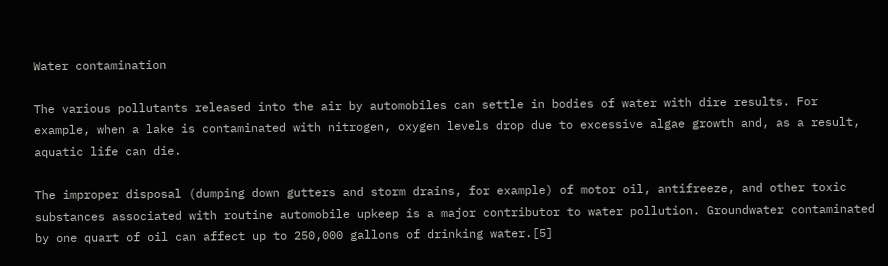Water contamination

The various pollutants released into the air by automobiles can settle in bodies of water with dire results. For example, when a lake is contaminated with nitrogen, oxygen levels drop due to excessive algae growth and, as a result, aquatic life can die.

The improper disposal (dumping down gutters and storm drains, for example) of motor oil, antifreeze, and other toxic substances associated with routine automobile upkeep is a major contributor to water pollution. Groundwater contaminated by one quart of oil can affect up to 250,000 gallons of drinking water.[5]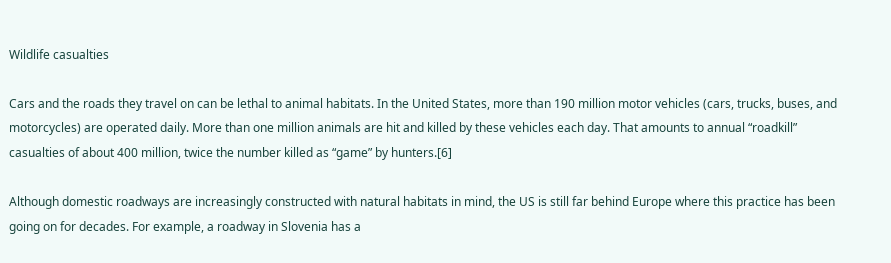Wildlife casualties

Cars and the roads they travel on can be lethal to animal habitats. In the United States, more than 190 million motor vehicles (cars, trucks, buses, and motorcycles) are operated daily. More than one million animals are hit and killed by these vehicles each day. That amounts to annual “roadkill” casualties of about 400 million, twice the number killed as “game” by hunters.[6]

Although domestic roadways are increasingly constructed with natural habitats in mind, the US is still far behind Europe where this practice has been going on for decades. For example, a roadway in Slovenia has a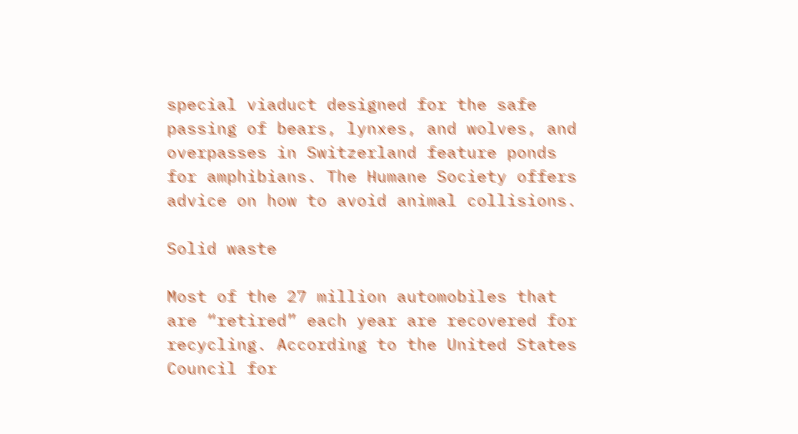special viaduct designed for the safe passing of bears, lynxes, and wolves, and overpasses in Switzerland feature ponds for amphibians. The Humane Society offers advice on how to avoid animal collisions.

Solid waste

Most of the 27 million automobiles that are “retired” each year are recovered for recycling. According to the United States Council for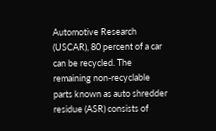Automotive Research (USCAR), 80 percent of a car can be recycled. The remaining non-recyclable parts known as auto shredder residue (ASR) consists of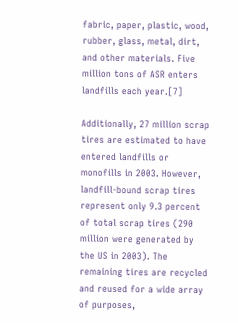fabric, paper, plastic, wood, rubber, glass, metal, dirt, and other materials. Five million tons of ASR enters landfills each year.[7]

Additionally, 27 million scrap tires are estimated to have entered landfills or monofills in 2003. However, landfill-bound scrap tires represent only 9.3 percent of total scrap tires (290 million were generated by the US in 2003). The remaining tires are recycled and reused for a wide array of purposes,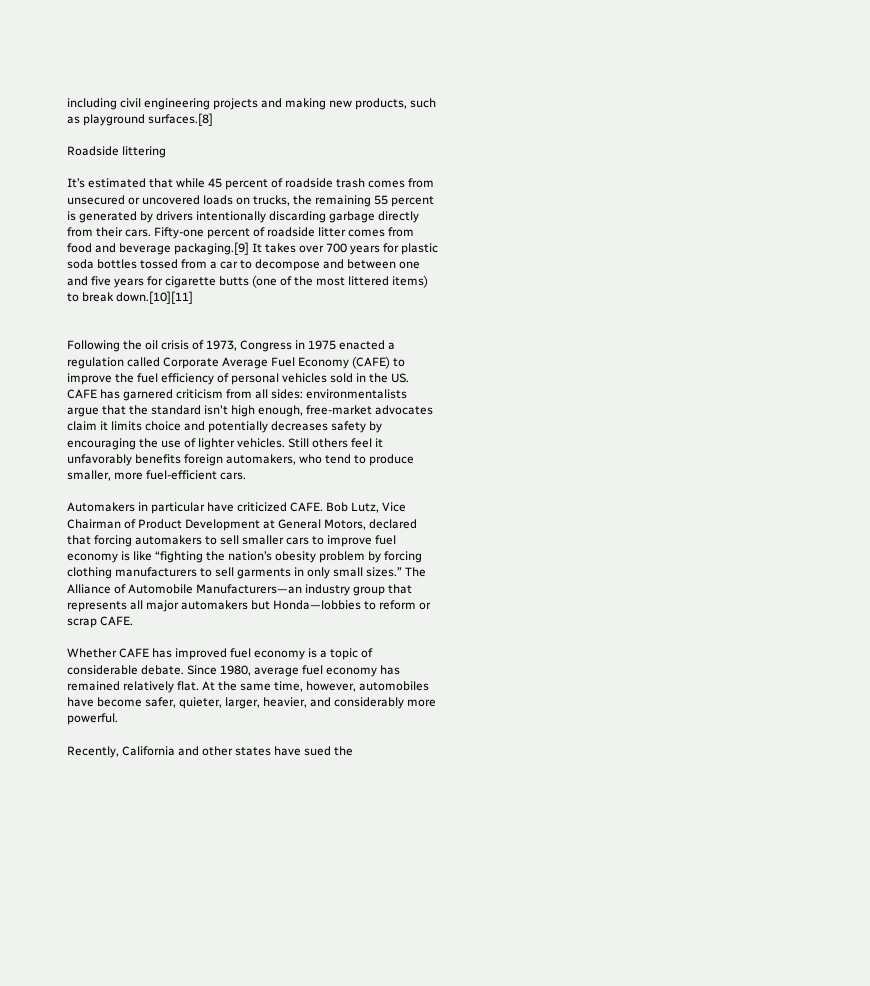including civil engineering projects and making new products, such as playground surfaces.[8]

Roadside littering

It’s estimated that while 45 percent of roadside trash comes from unsecured or uncovered loads on trucks, the remaining 55 percent is generated by drivers intentionally discarding garbage directly from their cars. Fifty-one percent of roadside litter comes from food and beverage packaging.[9] It takes over 700 years for plastic soda bottles tossed from a car to decompose and between one and five years for cigarette butts (one of the most littered items) to break down.[10][11]


Following the oil crisis of 1973, Congress in 1975 enacted a regulation called Corporate Average Fuel Economy (CAFE) to improve the fuel efficiency of personal vehicles sold in the US. CAFE has garnered criticism from all sides: environmentalists argue that the standard isn't high enough, free-market advocates claim it limits choice and potentially decreases safety by encouraging the use of lighter vehicles. Still others feel it unfavorably benefits foreign automakers, who tend to produce smaller, more fuel-efficient cars.

Automakers in particular have criticized CAFE. Bob Lutz, Vice Chairman of Product Development at General Motors, declared that forcing automakers to sell smaller cars to improve fuel economy is like “fighting the nation’s obesity problem by forcing clothing manufacturers to sell garments in only small sizes.” The Alliance of Automobile Manufacturers—an industry group that represents all major automakers but Honda—lobbies to reform or scrap CAFE.

Whether CAFE has improved fuel economy is a topic of considerable debate. Since 1980, average fuel economy has remained relatively flat. At the same time, however, automobiles have become safer, quieter, larger, heavier, and considerably more powerful.

Recently, California and other states have sued the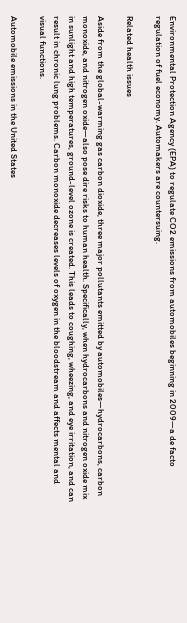Environmental Protection Agency (EPA) to regulate CO2 emissions from automobiles beginning in 2009—a de facto regulation of fuel economy. Automakers are countersuing.

Related health issues

Aside from the global-warming gas carbon dioxide, three major pollutants emitted by automobiles—hydrocarbons, carbon monoxide, and nitrogen oxide—also pose dire risks to human health. Specifically, when hydrocarbons and nitrogen oxide mix in sunlight and high temperatures, ground-level ozone is created. This leads to coughing, wheezing, and eye irritation, and can result in chronic lung problems. Carbon monoxide decreases levels of oxygen in the bloodstream and affects mental and visual functions.

Automobile emissions in the United States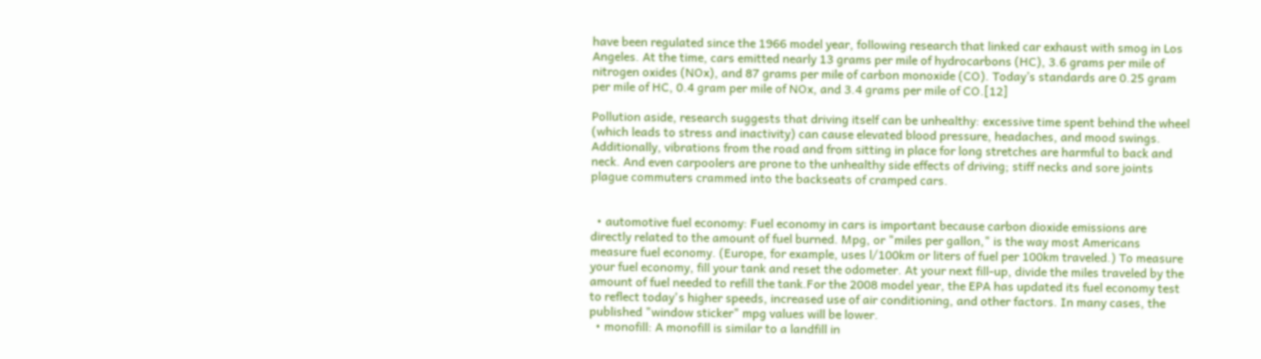have been regulated since the 1966 model year, following research that linked car exhaust with smog in Los Angeles. At the time, cars emitted nearly 13 grams per mile of hydrocarbons (HC), 3.6 grams per mile of nitrogen oxides (NOx), and 87 grams per mile of carbon monoxide (CO). Today’s standards are 0.25 gram per mile of HC, 0.4 gram per mile of NOx, and 3.4 grams per mile of CO.[12]

Pollution aside, research suggests that driving itself can be unhealthy: excessive time spent behind the wheel (which leads to stress and inactivity) can cause elevated blood pressure, headaches, and mood swings. Additionally, vibrations from the road and from sitting in place for long stretches are harmful to back and neck. And even carpoolers are prone to the unhealthy side effects of driving; stiff necks and sore joints plague commuters crammed into the backseats of cramped cars.


  • automotive fuel economy: Fuel economy in cars is important because carbon dioxide emissions are directly related to the amount of fuel burned. Mpg, or "miles per gallon," is the way most Americans measure fuel economy. (Europe, for example, uses l/100km or liters of fuel per 100km traveled.) To measure your fuel economy, fill your tank and reset the odometer. At your next fill-up, divide the miles traveled by the amount of fuel needed to refill the tank.For the 2008 model year, the EPA has updated its fuel economy test to reflect today's higher speeds, increased use of air conditioning, and other factors. In many cases, the published "window sticker" mpg values will be lower.
  • monofill: A monofill is similar to a landfill in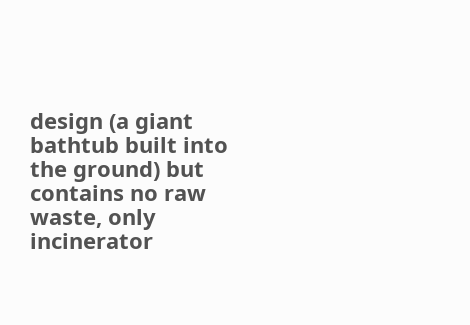design (a giant bathtub built into the ground) but contains no raw waste, only incinerator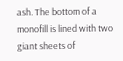ash. The bottom of a monofill is lined with two giant sheets of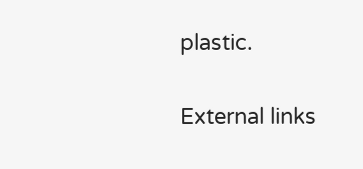plastic.

External links